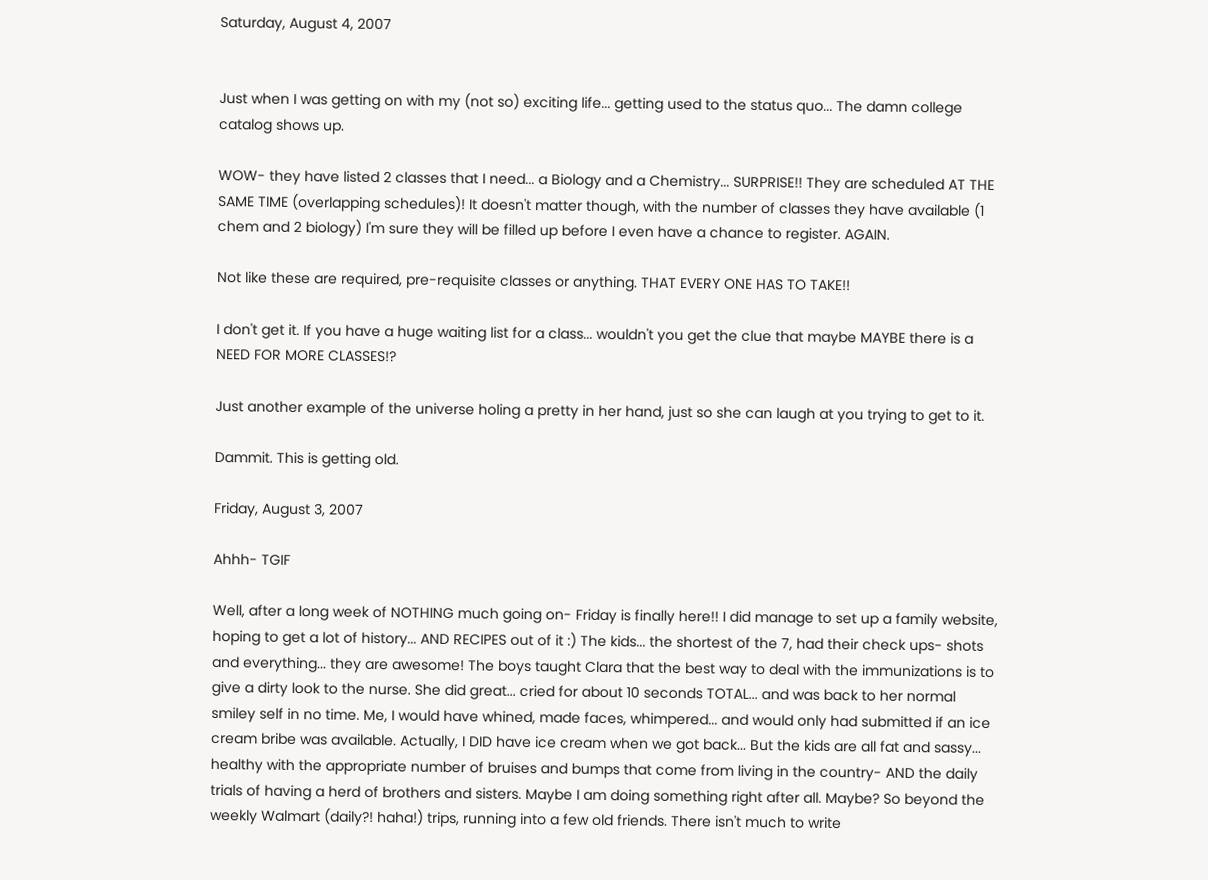Saturday, August 4, 2007


Just when I was getting on with my (not so) exciting life... getting used to the status quo... The damn college catalog shows up.

WOW- they have listed 2 classes that I need... a Biology and a Chemistry... SURPRISE!! They are scheduled AT THE SAME TIME (overlapping schedules)! It doesn't matter though, with the number of classes they have available (1 chem and 2 biology) I'm sure they will be filled up before I even have a chance to register. AGAIN.

Not like these are required, pre-requisite classes or anything. THAT EVERY ONE HAS TO TAKE!!

I don't get it. If you have a huge waiting list for a class... wouldn't you get the clue that maybe MAYBE there is a NEED FOR MORE CLASSES!?

Just another example of the universe holing a pretty in her hand, just so she can laugh at you trying to get to it.

Dammit. This is getting old.

Friday, August 3, 2007

Ahhh- TGIF

Well, after a long week of NOTHING much going on- Friday is finally here!! I did manage to set up a family website, hoping to get a lot of history... AND RECIPES out of it :) The kids... the shortest of the 7, had their check ups- shots and everything... they are awesome! The boys taught Clara that the best way to deal with the immunizations is to give a dirty look to the nurse. She did great... cried for about 10 seconds TOTAL... and was back to her normal smiley self in no time. Me, I would have whined, made faces, whimpered... and would only had submitted if an ice cream bribe was available. Actually, I DID have ice cream when we got back... But the kids are all fat and sassy... healthy with the appropriate number of bruises and bumps that come from living in the country- AND the daily trials of having a herd of brothers and sisters. Maybe I am doing something right after all. Maybe? So beyond the weekly Walmart (daily?! haha!) trips, running into a few old friends. There isn't much to write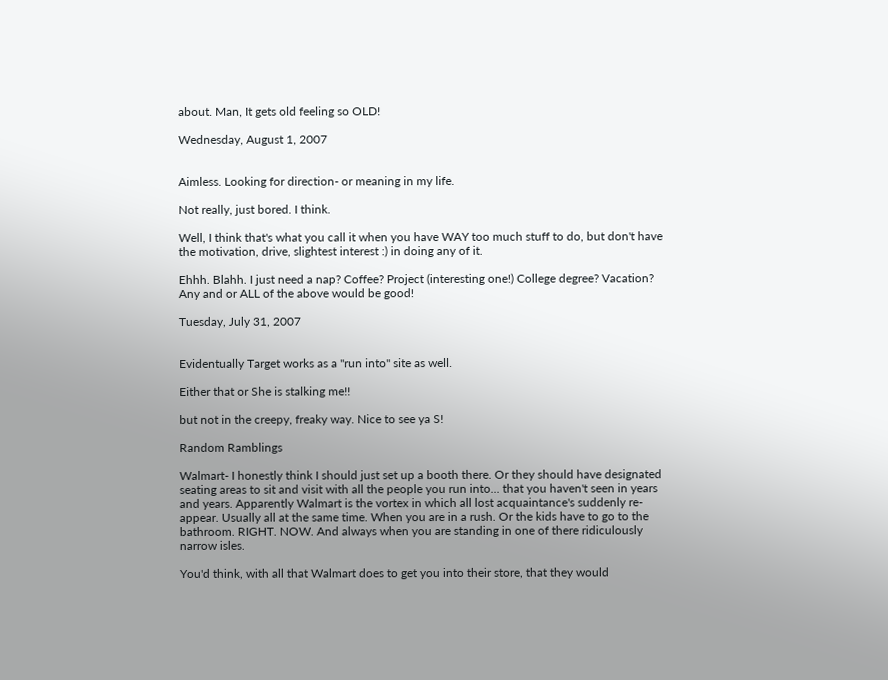about. Man, It gets old feeling so OLD!

Wednesday, August 1, 2007


Aimless. Looking for direction- or meaning in my life.

Not really, just bored. I think.

Well, I think that's what you call it when you have WAY too much stuff to do, but don't have the motivation, drive, slightest interest :) in doing any of it.

Ehhh. Blahh. I just need a nap? Coffee? Project (interesting one!) College degree? Vacation? Any and or ALL of the above would be good!

Tuesday, July 31, 2007


Evidentually Target works as a "run into" site as well.

Either that or She is stalking me!!

but not in the creepy, freaky way. Nice to see ya S!

Random Ramblings

Walmart- I honestly think I should just set up a booth there. Or they should have designated seating areas to sit and visit with all the people you run into... that you haven't seen in years and years. Apparently Walmart is the vortex in which all lost acquaintance's suddenly re-appear. Usually all at the same time. When you are in a rush. Or the kids have to go to the bathroom. RIGHT. NOW. And always when you are standing in one of there ridiculously narrow isles.

You'd think, with all that Walmart does to get you into their store, that they would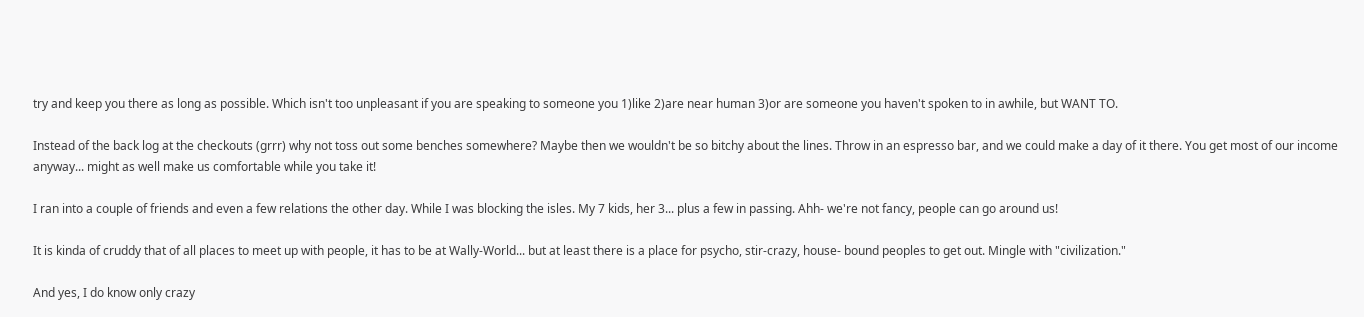try and keep you there as long as possible. Which isn't too unpleasant if you are speaking to someone you 1)like 2)are near human 3)or are someone you haven't spoken to in awhile, but WANT TO.

Instead of the back log at the checkouts (grrr) why not toss out some benches somewhere? Maybe then we wouldn't be so bitchy about the lines. Throw in an espresso bar, and we could make a day of it there. You get most of our income anyway... might as well make us comfortable while you take it!

I ran into a couple of friends and even a few relations the other day. While I was blocking the isles. My 7 kids, her 3... plus a few in passing. Ahh- we're not fancy, people can go around us!

It is kinda of cruddy that of all places to meet up with people, it has to be at Wally-World... but at least there is a place for psycho, stir-crazy, house- bound peoples to get out. Mingle with "civilization."

And yes, I do know only crazy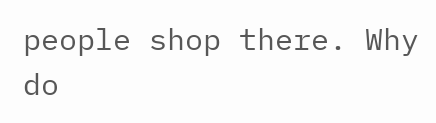people shop there. Why do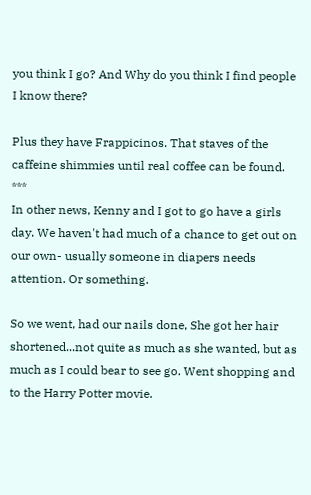you think I go? And Why do you think I find people I know there?

Plus they have Frappicinos. That staves of the caffeine shimmies until real coffee can be found. ***
In other news, Kenny and I got to go have a girls day. We haven't had much of a chance to get out on our own- usually someone in diapers needs attention. Or something.

So we went, had our nails done, She got her hair shortened...not quite as much as she wanted, but as much as I could bear to see go. Went shopping and to the Harry Potter movie.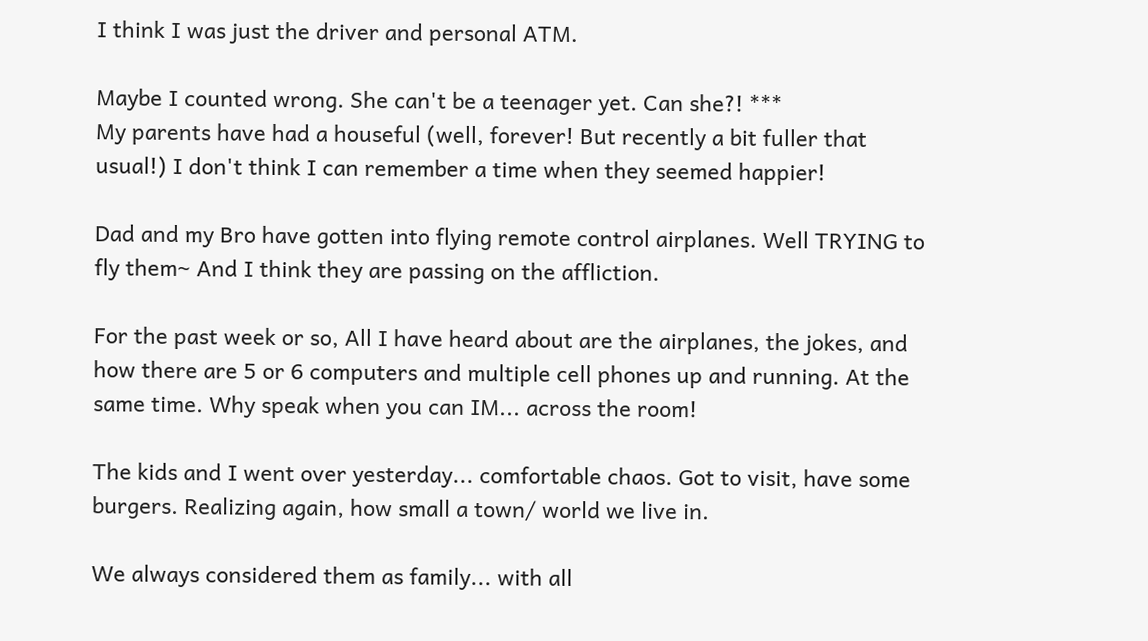I think I was just the driver and personal ATM.

Maybe I counted wrong. She can't be a teenager yet. Can she?! ***
My parents have had a houseful (well, forever! But recently a bit fuller that usual!) I don't think I can remember a time when they seemed happier!

Dad and my Bro have gotten into flying remote control airplanes. Well TRYING to fly them~ And I think they are passing on the affliction.

For the past week or so, All I have heard about are the airplanes, the jokes, and how there are 5 or 6 computers and multiple cell phones up and running. At the same time. Why speak when you can IM... across the room!

The kids and I went over yesterday... comfortable chaos. Got to visit, have some burgers. Realizing again, how small a town/ world we live in.

We always considered them as family... with all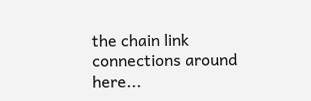the chain link connections around here...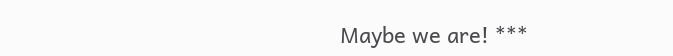Maybe we are! ***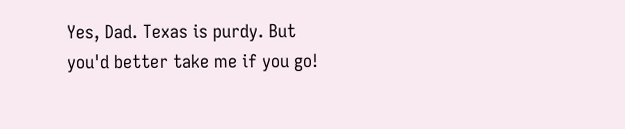Yes, Dad. Texas is purdy. But you'd better take me if you go!